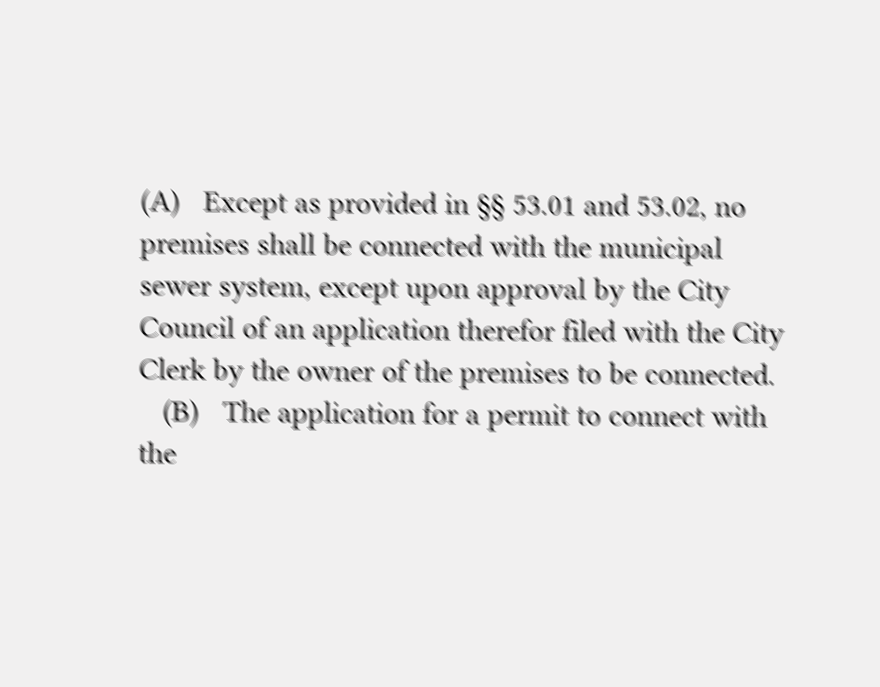(A)   Except as provided in §§ 53.01 and 53.02, no premises shall be connected with the municipal sewer system, except upon approval by the City Council of an application therefor filed with the City Clerk by the owner of the premises to be connected.
   (B)   The application for a permit to connect with the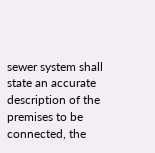sewer system shall state an accurate description of the premises to be connected, the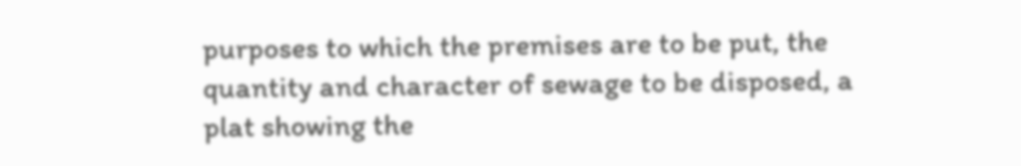purposes to which the premises are to be put, the quantity and character of sewage to be disposed, a plat showing the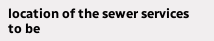location of the sewer services to be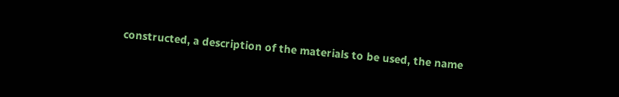constructed, a description of the materials to be used, the name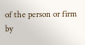of the person or firm by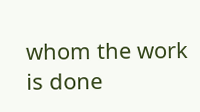whom the work is done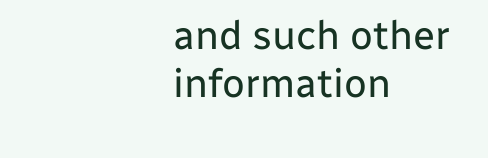and such other information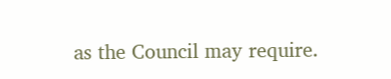as the Council may require.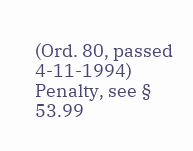(Ord. 80, passed 4-11-1994)  Penalty, see § 53.99